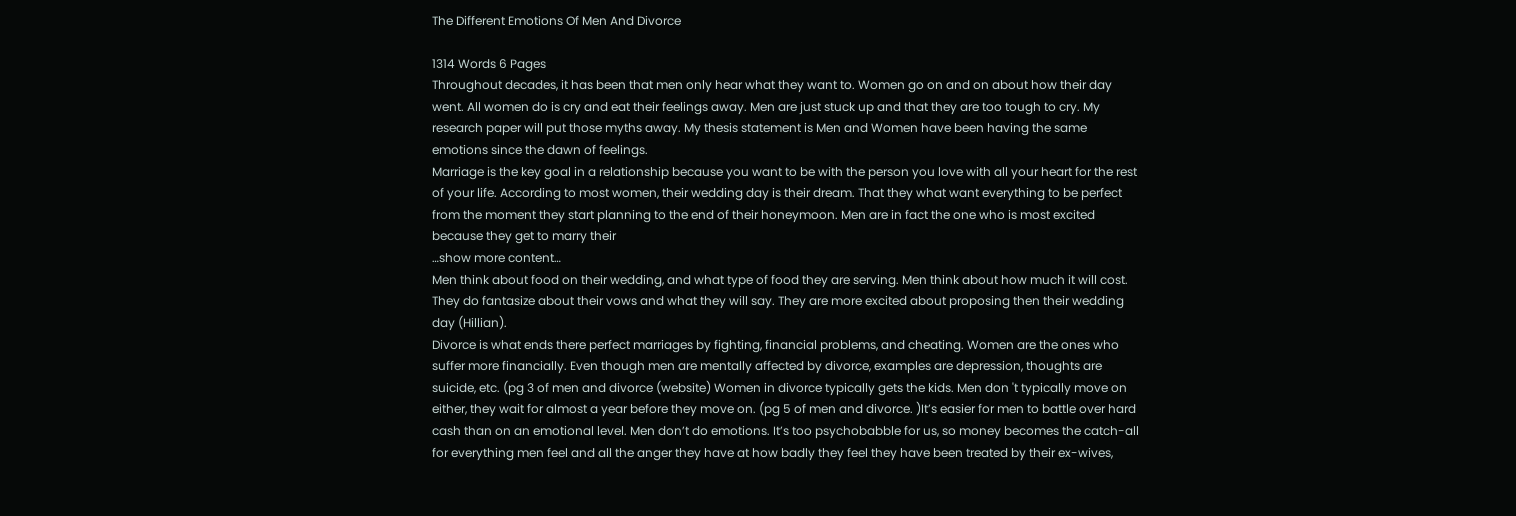The Different Emotions Of Men And Divorce

1314 Words 6 Pages
Throughout decades, it has been that men only hear what they want to. Women go on and on about how their day went. All women do is cry and eat their feelings away. Men are just stuck up and that they are too tough to cry. My research paper will put those myths away. My thesis statement is Men and Women have been having the same emotions since the dawn of feelings.
Marriage is the key goal in a relationship because you want to be with the person you love with all your heart for the rest of your life. According to most women, their wedding day is their dream. That they what want everything to be perfect from the moment they start planning to the end of their honeymoon. Men are in fact the one who is most excited because they get to marry their
…show more content…
Men think about food on their wedding, and what type of food they are serving. Men think about how much it will cost. They do fantasize about their vows and what they will say. They are more excited about proposing then their wedding day (Hillian).
Divorce is what ends there perfect marriages by fighting, financial problems, and cheating. Women are the ones who suffer more financially. Even though men are mentally affected by divorce, examples are depression, thoughts are suicide, etc. (pg 3 of men and divorce (website) Women in divorce typically gets the kids. Men don 't typically move on either, they wait for almost a year before they move on. (pg 5 of men and divorce. )It’s easier for men to battle over hard cash than on an emotional level. Men don’t do emotions. It’s too psychobabble for us, so money becomes the catch-all for everything men feel and all the anger they have at how badly they feel they have been treated by their ex-wives,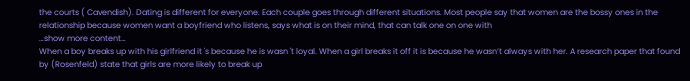the courts ( Cavendish). Dating is different for everyone. Each couple goes through different situations. Most people say that women are the bossy ones in the relationship because women want a boyfriend who listens, says what is on their mind, that can talk one on one with
…show more content…
When a boy breaks up with his girlfriend it 's because he is wasn 't loyal. When a girl breaks it off it is because he wasn’t always with her. A research paper that found by (Rosenfeld) state that girls are more likely to break up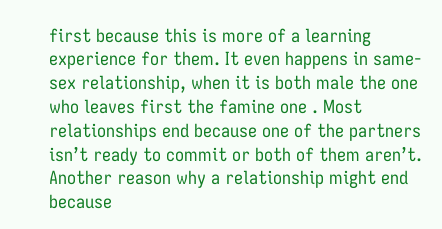first because this is more of a learning experience for them. It even happens in same-sex relationship, when it is both male the one who leaves first the famine one . Most relationships end because one of the partners isn’t ready to commit or both of them aren’t. Another reason why a relationship might end because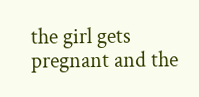the girl gets pregnant and the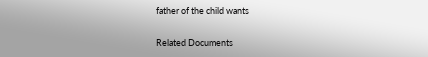father of the child wants

Related Documents